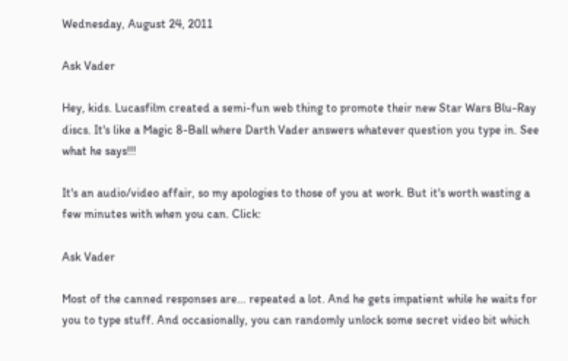Wednesday, August 24, 2011

Ask Vader

Hey, kids. Lucasfilm created a semi-fun web thing to promote their new Star Wars Blu-Ray discs. It's like a Magic 8-Ball where Darth Vader answers whatever question you type in. See what he says!!!

It's an audio/video affair, so my apologies to those of you at work. But it's worth wasting a few minutes with when you can. Click:

Ask Vader

Most of the canned responses are... repeated a lot. And he gets impatient while he waits for you to type stuff. And occasionally, you can randomly unlock some secret video bit which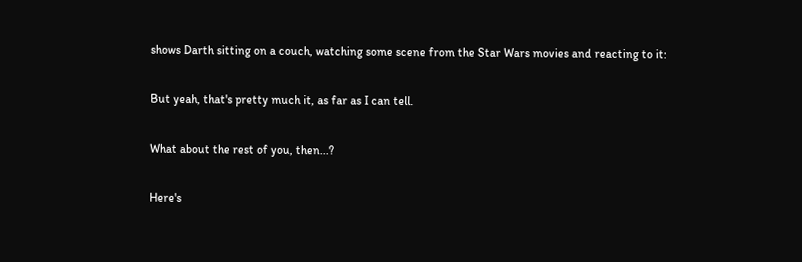shows Darth sitting on a couch, watching some scene from the Star Wars movies and reacting to it:

But yeah, that's pretty much it, as far as I can tell.

What about the rest of you, then...?

Here's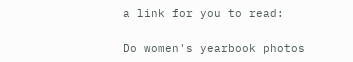a link for you to read:

Do women's yearbook photos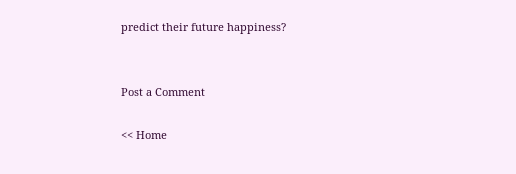predict their future happiness?


Post a Comment

<< Home